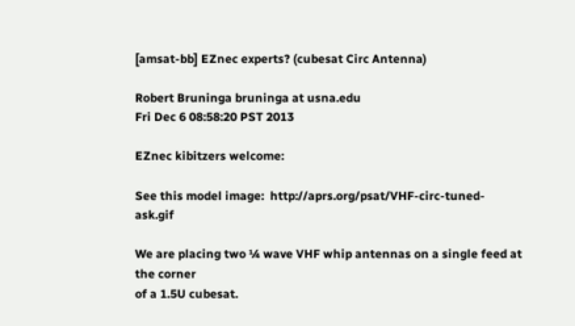[amsat-bb] EZnec experts? (cubesat Circ Antenna)

Robert Bruninga bruninga at usna.edu
Fri Dec 6 08:58:20 PST 2013

EZnec kibitzers welcome:

See this model image:  http://aprs.org/psat/VHF-circ-tuned-ask.gif

We are placing two ¼ wave VHF whip antennas on a single feed at the corner
of a 1.5U cubesat.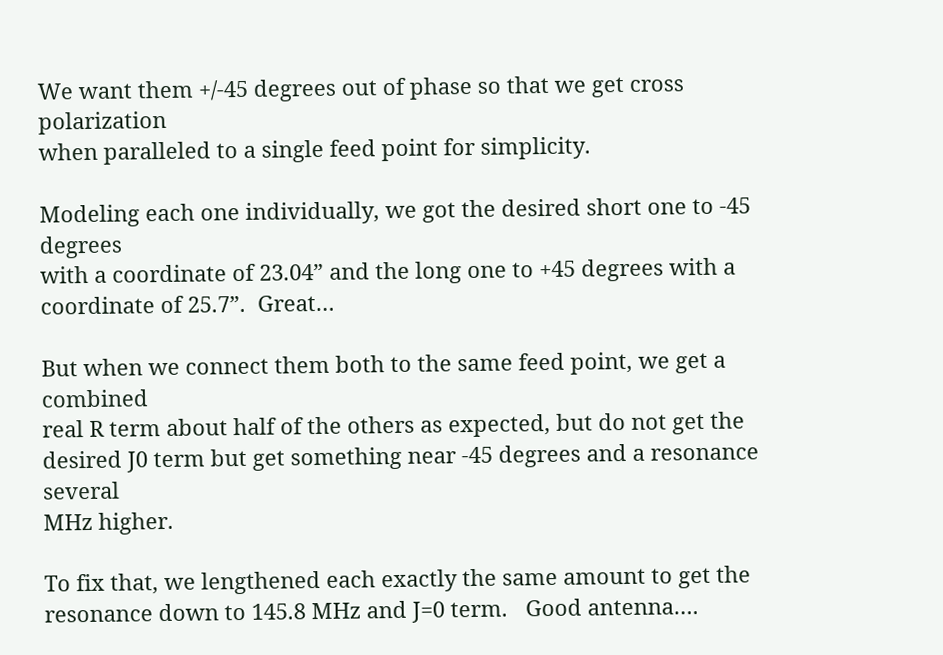We want them +/-45 degrees out of phase so that we get cross polarization
when paralleled to a single feed point for simplicity.

Modeling each one individually, we got the desired short one to -45 degrees
with a coordinate of 23.04” and the long one to +45 degrees with a
coordinate of 25.7”.  Great…

But when we connect them both to the same feed point, we get a combined
real R term about half of the others as expected, but do not get the
desired J0 term but get something near -45 degrees and a resonance several
MHz higher.

To fix that, we lengthened each exactly the same amount to get the
resonance down to 145.8 MHz and J=0 term.   Good antenna….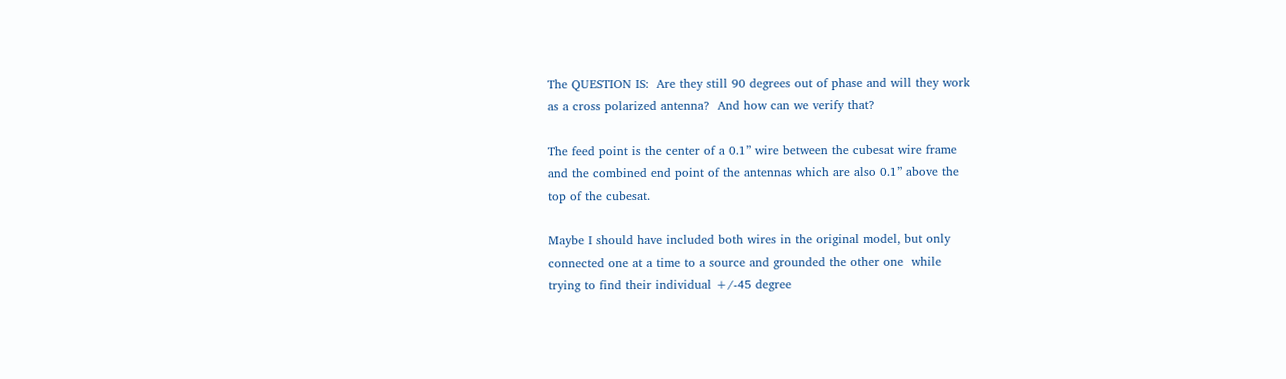The QUESTION IS:  Are they still 90 degrees out of phase and will they work
as a cross polarized antenna?  And how can we verify that?

The feed point is the center of a 0.1” wire between the cubesat wire frame
and the combined end point of the antennas which are also 0.1” above the
top of the cubesat.

Maybe I should have included both wires in the original model, but only
connected one at a time to a source and grounded the other one  while
trying to find their individual +/-45 degree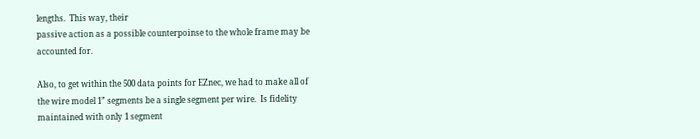lengths.  This way, their
passive action as a possible counterpoinse to the whole frame may be
accounted for.

Also, to get within the 500 data points for EZnec, we had to make all of
the wire model 1” segments be a single segment per wire.  Is fidelity
maintained with only 1 segment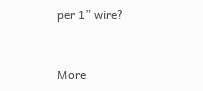per 1” wire?


More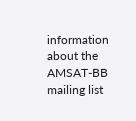information about the AMSAT-BB mailing list